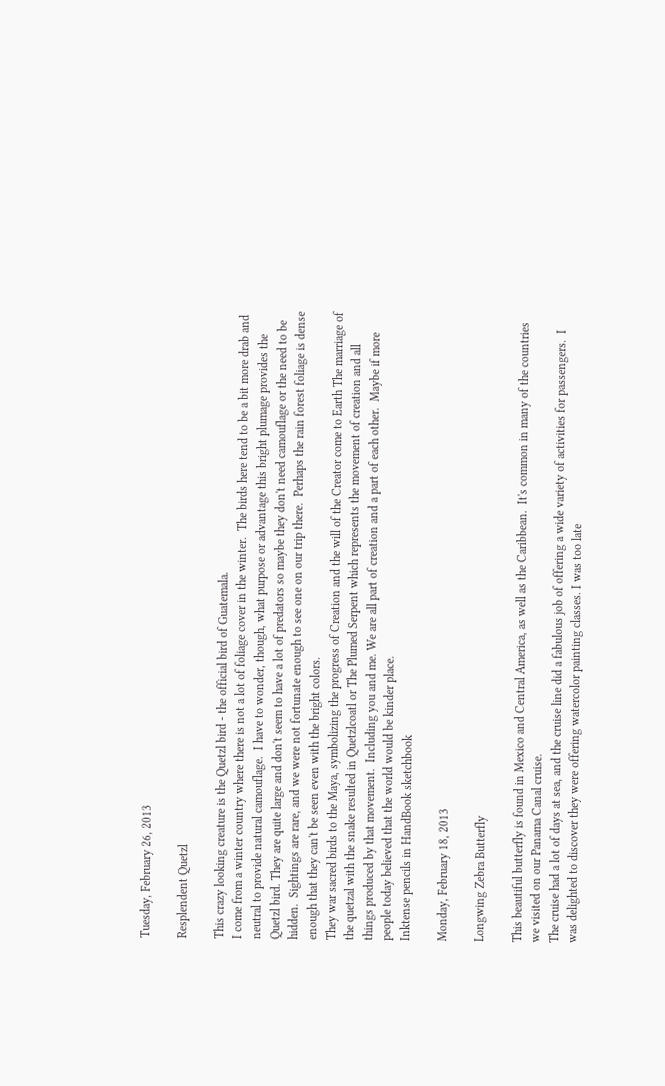Tuesday, February 26, 2013

Resplendent Quetzl

This crazy looking creature is the Quetzl bird - the official bird of Guatemala.
I come from a winter country where there is not a lot of foliage cover in the winter.  The birds here tend to be a bit more drab and neutral to provide natural camouflage.  I have to wonder, though, what purpose or advantage this bright plumage provides the Quetzl bird. They are quite large and don't seem to have a lot of predators so maybe they don't need camouflage or the need to be hidden.  Sightings are rare, and we were not fortunate enough to see one on our trip there.  Perhaps the rain forest foliage is dense enough that they can't be seen even with the bright colors.
They war sacred birds to the Maya, symbolizing the progress of Creation and the will of the Creator come to Earth The marriage of the quetzal with the snake resulted in Quetzlcoatl or The Plumed Serpent which represents the movement of creation and all things produced by that movement.  Including you and me. We are all part of creation and a part of each other.  Maybe if more people today believed that the world would be kinder place.
Inktense pencils in HandBook sketchbook

Monday, February 18, 2013

Longwing Zebra Butterfly

This beautiful butterfly is found in Mexico and Central America, as well as the Caribbean.  It's common in many of the countries we visited on our Panama Canal cruise.
The cruise had a lot of days at sea, and the cruise line did a fabulous job of offering a wide variety of activities for passengers.  I was delighted to discover they were offering watercolor painting classes. I was too late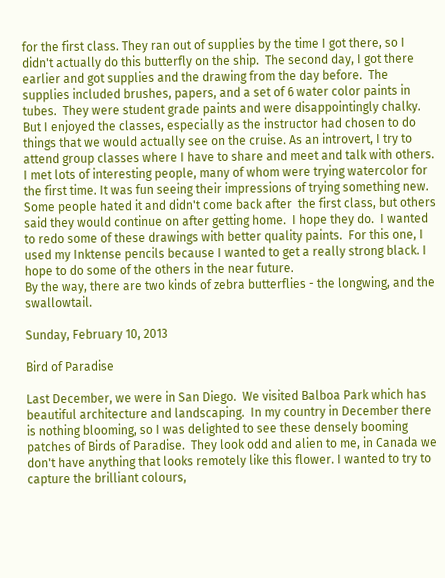for the first class. They ran out of supplies by the time I got there, so I didn't actually do this butterfly on the ship.  The second day, I got there earlier and got supplies and the drawing from the day before.  The supplies included brushes, papers, and a set of 6 water color paints in tubes.  They were student grade paints and were disappointingly chalky.  But I enjoyed the classes, especially as the instructor had chosen to do things that we would actually see on the cruise. As an introvert, I try to attend group classes where I have to share and meet and talk with others.  I met lots of interesting people, many of whom were trying watercolor for the first time. It was fun seeing their impressions of trying something new.  Some people hated it and didn't come back after  the first class, but others said they would continue on after getting home.  I hope they do.  I wanted to redo some of these drawings with better quality paints.  For this one, I used my Inktense pencils because I wanted to get a really strong black. I hope to do some of the others in the near future.
By the way, there are two kinds of zebra butterflies - the longwing, and the swallowtail.

Sunday, February 10, 2013

Bird of Paradise

Last December, we were in San Diego.  We visited Balboa Park which has beautiful architecture and landscaping.  In my country in December there is nothing blooming, so I was delighted to see these densely booming patches of Birds of Paradise.  They look odd and alien to me, in Canada we don't have anything that looks remotely like this flower. I wanted to try to capture the brilliant colours,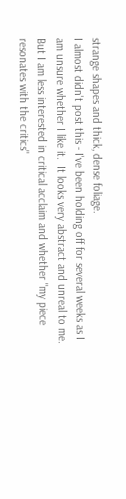strange shapes and thick, dense foliage.
I almost didn't post this - I've been holding off for several weeks as I am unsure whether I like it.  It looks very abstract and unreal to me. But I am less interested in critical acclaim and whether "my piece resonates with the critics"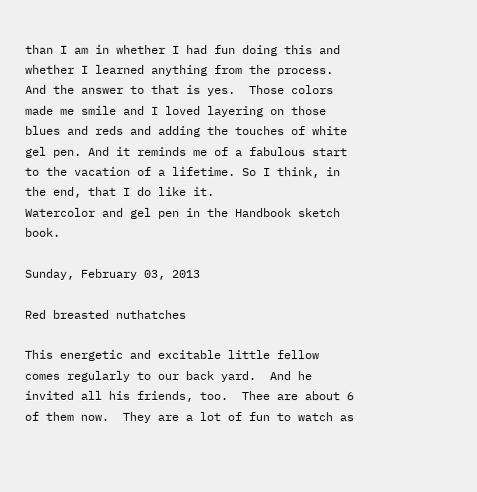than I am in whether I had fun doing this and whether I learned anything from the process. And the answer to that is yes.  Those colors made me smile and I loved layering on those blues and reds and adding the touches of white gel pen. And it reminds me of a fabulous start to the vacation of a lifetime. So I think, in the end, that I do like it.
Watercolor and gel pen in the Handbook sketch book.

Sunday, February 03, 2013

Red breasted nuthatches

This energetic and excitable little fellow comes regularly to our back yard.  And he invited all his friends, too.  Thee are about 6 of them now.  They are a lot of fun to watch as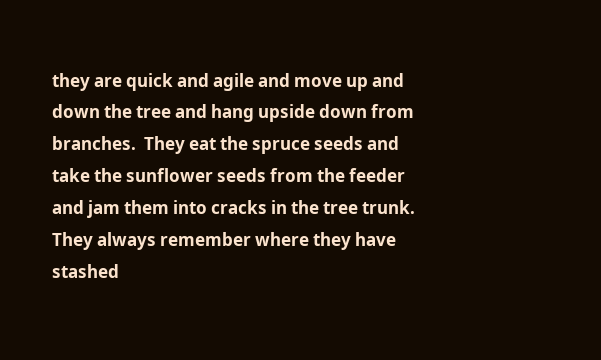they are quick and agile and move up and down the tree and hang upside down from branches.  They eat the spruce seeds and take the sunflower seeds from the feeder and jam them into cracks in the tree trunk.  They always remember where they have stashed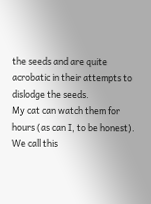the seeds and are quite acrobatic in their attempts to dislodge the seeds.
My cat can watch them for hours (as can I, to be honest).  We call this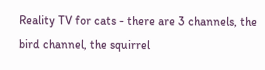Reality TV for cats - there are 3 channels, the bird channel, the squirrel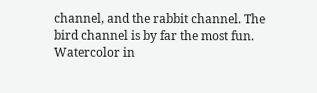channel, and the rabbit channel. The bird channel is by far the most fun.
Watercolor in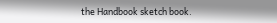the Handbook sketch book.